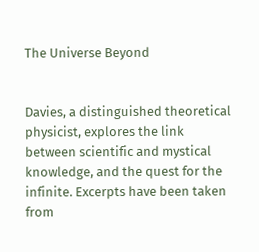The Universe Beyond


Davies, a distinguished theoretical physicist, explores the link between scientific and mystical knowledge, and the quest for the infinite. Excerpts have been taken from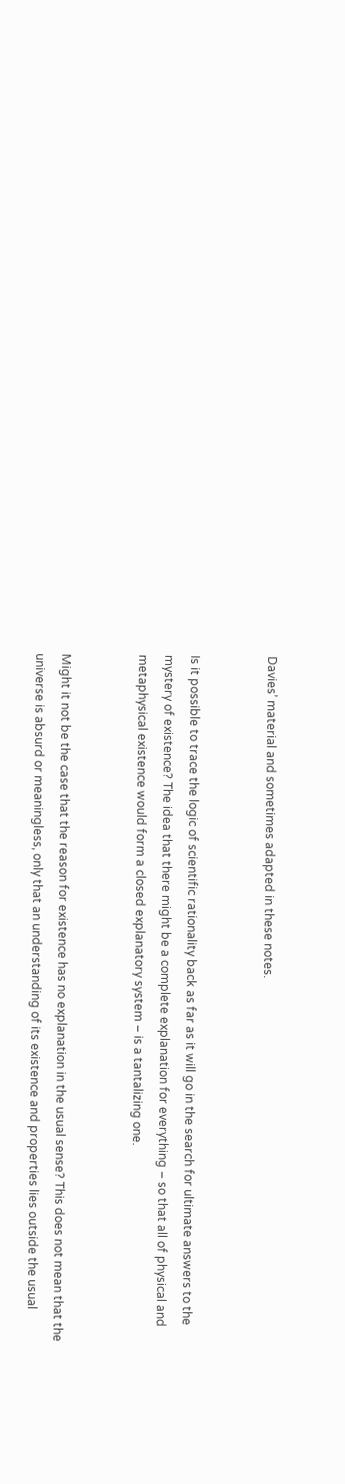Davies’ material and sometimes adapted in these notes.


Is it possible to trace the logic of scientific rationality back as far as it will go in the search for ultimate answers to the mystery of existence? The idea that there might be a complete explanation for everything – so that all of physical and metaphysical existence would form a closed explanatory system – is a tantalizing one.


Might it not be the case that the reason for existence has no explanation in the usual sense? This does not mean that the universe is absurd or meaningless, only that an understanding of its existence and properties lies outside the usual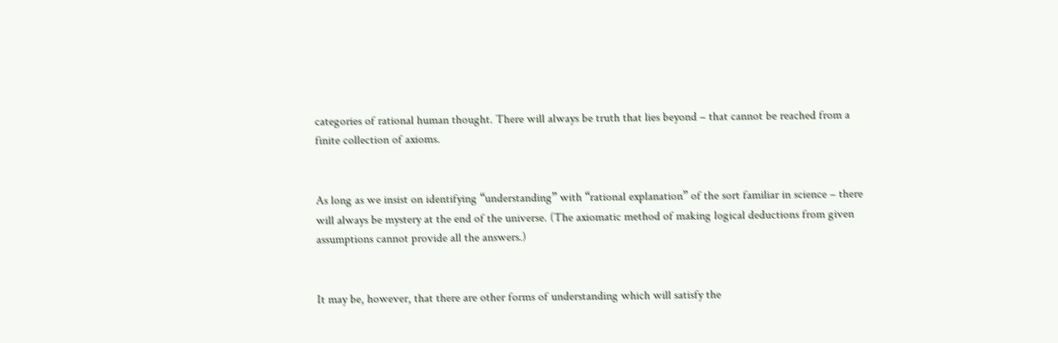categories of rational human thought. There will always be truth that lies beyond – that cannot be reached from a finite collection of axioms.


As long as we insist on identifying “understanding” with “rational explanation” of the sort familiar in science – there will always be mystery at the end of the universe. (The axiomatic method of making logical deductions from given assumptions cannot provide all the answers.)


It may be, however, that there are other forms of understanding which will satisfy the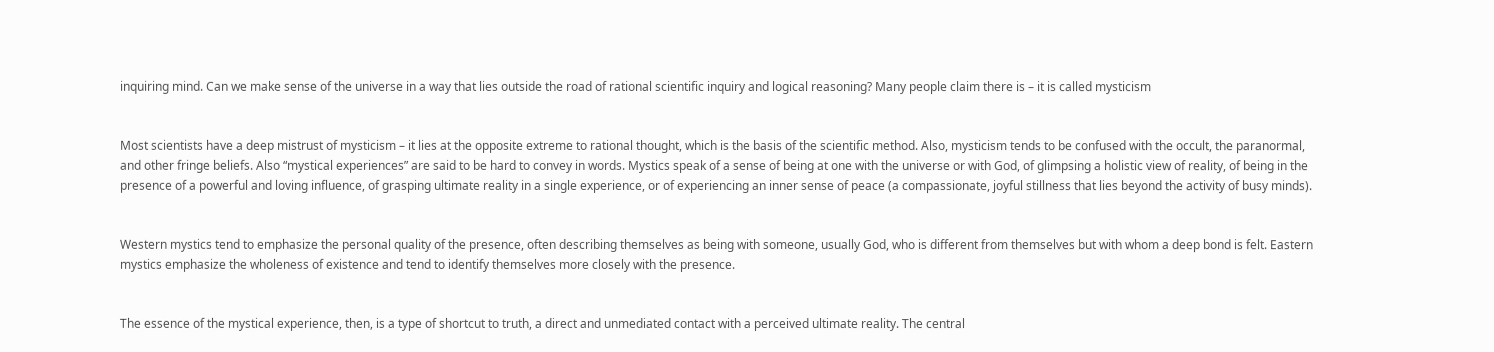inquiring mind. Can we make sense of the universe in a way that lies outside the road of rational scientific inquiry and logical reasoning? Many people claim there is – it is called mysticism


Most scientists have a deep mistrust of mysticism – it lies at the opposite extreme to rational thought, which is the basis of the scientific method. Also, mysticism tends to be confused with the occult, the paranormal, and other fringe beliefs. Also “mystical experiences” are said to be hard to convey in words. Mystics speak of a sense of being at one with the universe or with God, of glimpsing a holistic view of reality, of being in the presence of a powerful and loving influence, of grasping ultimate reality in a single experience, or of experiencing an inner sense of peace (a compassionate, joyful stillness that lies beyond the activity of busy minds).


Western mystics tend to emphasize the personal quality of the presence, often describing themselves as being with someone, usually God, who is different from themselves but with whom a deep bond is felt. Eastern mystics emphasize the wholeness of existence and tend to identify themselves more closely with the presence.


The essence of the mystical experience, then, is a type of shortcut to truth, a direct and unmediated contact with a perceived ultimate reality. The central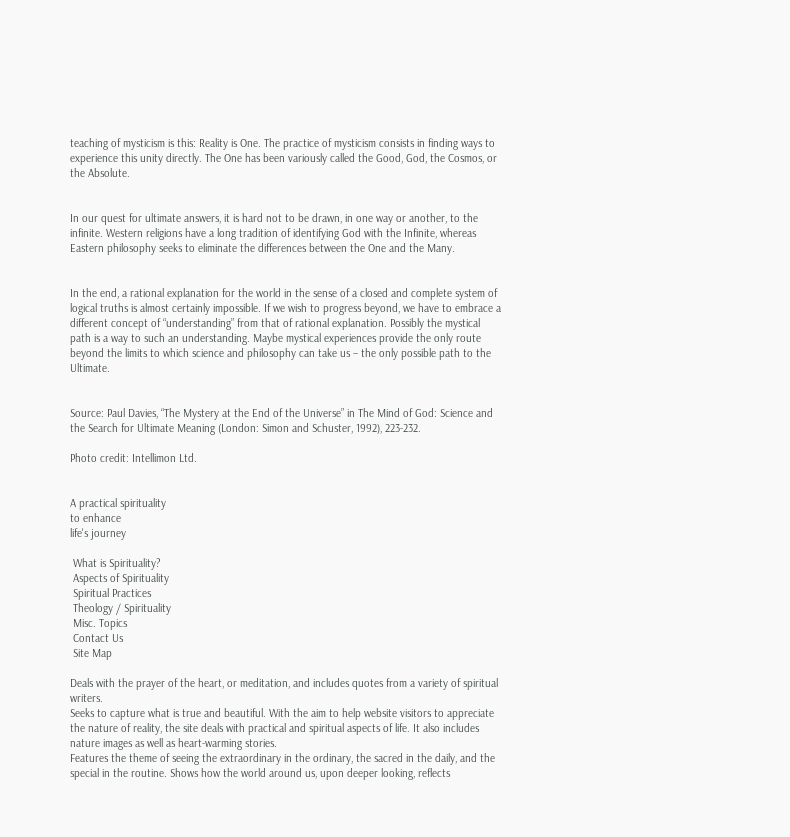teaching of mysticism is this: Reality is One. The practice of mysticism consists in finding ways to experience this unity directly. The One has been variously called the Good, God, the Cosmos, or the Absolute.


In our quest for ultimate answers, it is hard not to be drawn, in one way or another, to the infinite. Western religions have a long tradition of identifying God with the Infinite, whereas Eastern philosophy seeks to eliminate the differences between the One and the Many.


In the end, a rational explanation for the world in the sense of a closed and complete system of logical truths is almost certainly impossible. If we wish to progress beyond, we have to embrace a different concept of “understanding” from that of rational explanation. Possibly the mystical path is a way to such an understanding. Maybe mystical experiences provide the only route beyond the limits to which science and philosophy can take us – the only possible path to the Ultimate.


Source: Paul Davies, “The Mystery at the End of the Universe” in The Mind of God: Science and the Search for Ultimate Meaning (London: Simon and Schuster, 1992), 223-232.

Photo credit: Intellimon Ltd.


A practical spirituality
to enhance
life's journey

 What is Spirituality?
 Aspects of Spirituality
 Spiritual Practices
 Theology / Spirituality
 Misc. Topics
 Contact Us
 Site Map

Deals with the prayer of the heart, or meditation, and includes quotes from a variety of spiritual writers.
Seeks to capture what is true and beautiful. With the aim to help website visitors to appreciate the nature of reality, the site deals with practical and spiritual aspects of life. It also includes nature images as well as heart-warming stories.
Features the theme of seeing the extraordinary in the ordinary, the sacred in the daily, and the special in the routine. Shows how the world around us, upon deeper looking, reflects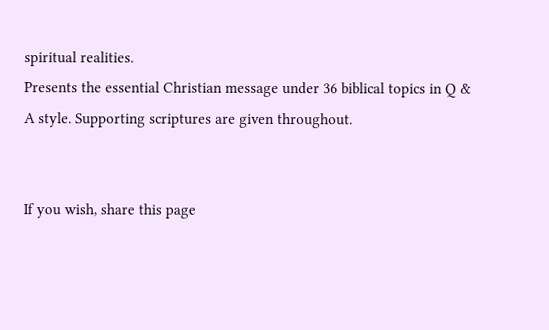spiritual realities.
Presents the essential Christian message under 36 biblical topics in Q & A style. Supporting scriptures are given throughout.


If you wish, share this page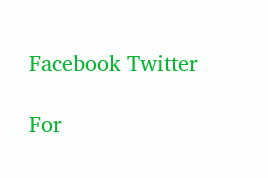Facebook Twitter

For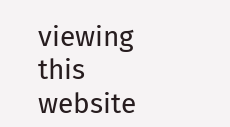viewing this website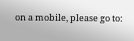on a mobile, please go to: